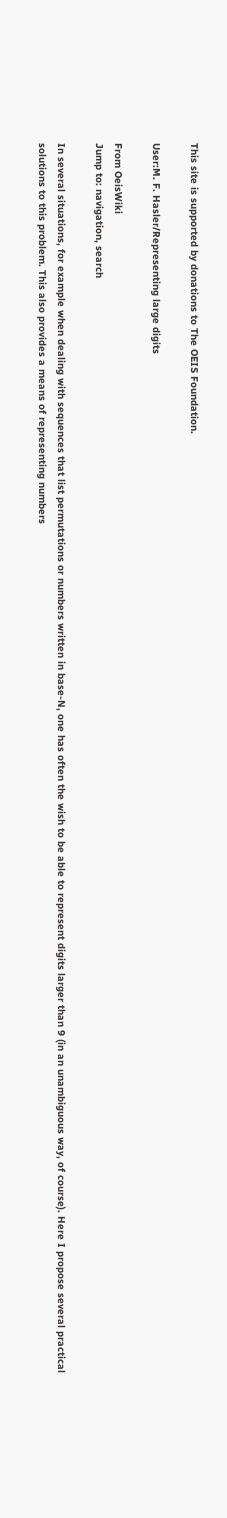This site is supported by donations to The OEIS Foundation.

User:M. F. Hasler/Representing large digits

From OeisWiki
Jump to: navigation, search

In several situations, for example when dealing with sequences that list permutations or numbers written in base-N, one has often the wish to be able to represent digits larger than 9 (in an unambiguous way, of course). Here I propose several practical solutions to this problem. This also provides a means of representing numbers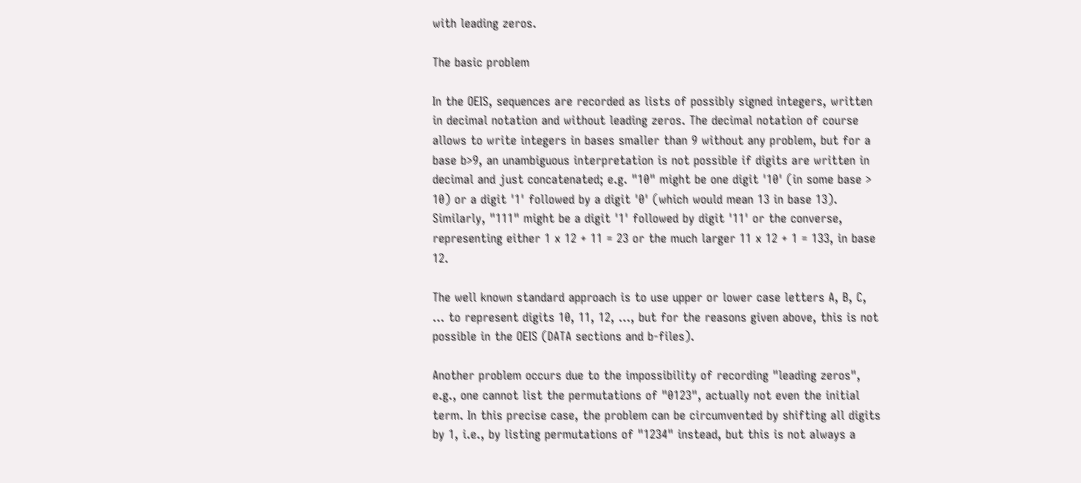with leading zeros.

The basic problem

In the OEIS, sequences are recorded as lists of possibly signed integers, written in decimal notation and without leading zeros. The decimal notation of course allows to write integers in bases smaller than 9 without any problem, but for a base b>9, an unambiguous interpretation is not possible if digits are written in decimal and just concatenated; e.g. "10" might be one digit '10' (in some base > 10) or a digit '1' followed by a digit '0' (which would mean 13 in base 13). Similarly, "111" might be a digit '1' followed by digit '11' or the converse, representing either 1 x 12 + 11 = 23 or the much larger 11 x 12 + 1 = 133, in base 12.

The well known standard approach is to use upper or lower case letters A, B, C, ... to represent digits 10, 11, 12, ..., but for the reasons given above, this is not possible in the OEIS (DATA sections and b-files).

Another problem occurs due to the impossibility of recording "leading zeros", e.g., one cannot list the permutations of "0123", actually not even the initial term. In this precise case, the problem can be circumvented by shifting all digits by 1, i.e., by listing permutations of "1234" instead, but this is not always a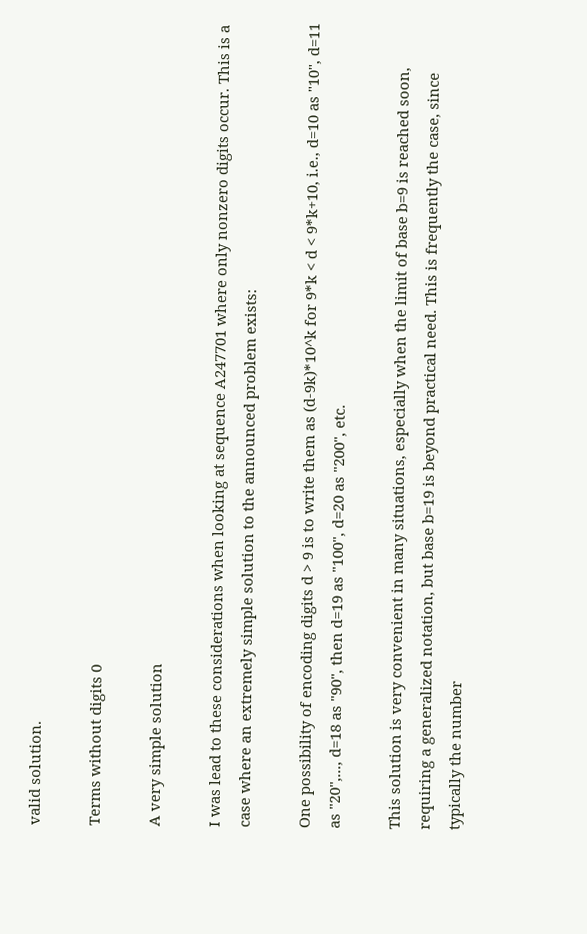valid solution.

Terms without digits 0

A very simple solution

I was lead to these considerations when looking at sequence A247701 where only nonzero digits occur. This is a case where an extremely simple solution to the announced problem exists:

One possibility of encoding digits d > 9 is to write them as (d-9k)*10^k for 9*k < d < 9*k+10, i.e., d=10 as "10", d=11 as "20",..., d=18 as "90", then d=19 as "100", d=20 as "200", etc.

This solution is very convenient in many situations, especially when the limit of base b=9 is reached soon, requiring a generalized notation, but base b=19 is beyond practical need. This is frequently the case, since typically the number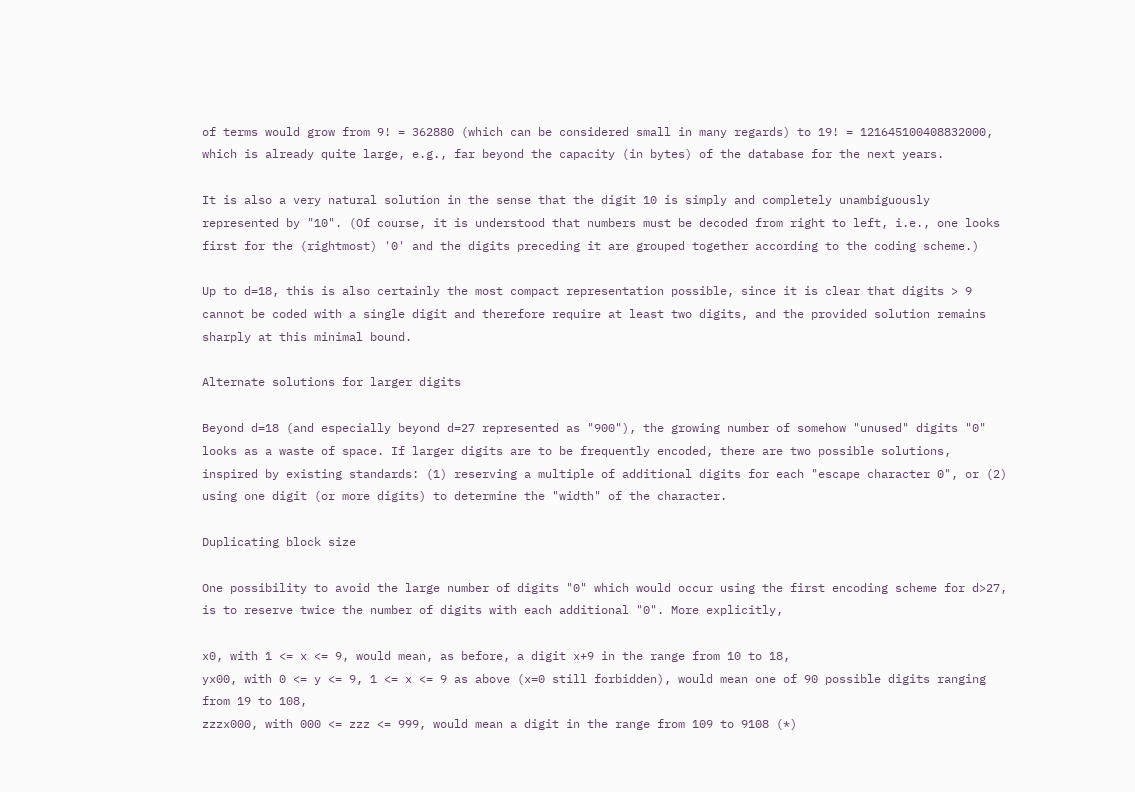of terms would grow from 9! = 362880 (which can be considered small in many regards) to 19! = 121645100408832000, which is already quite large, e.g., far beyond the capacity (in bytes) of the database for the next years.

It is also a very natural solution in the sense that the digit 10 is simply and completely unambiguously represented by "10". (Of course, it is understood that numbers must be decoded from right to left, i.e., one looks first for the (rightmost) '0' and the digits preceding it are grouped together according to the coding scheme.)

Up to d=18, this is also certainly the most compact representation possible, since it is clear that digits > 9 cannot be coded with a single digit and therefore require at least two digits, and the provided solution remains sharply at this minimal bound.

Alternate solutions for larger digits

Beyond d=18 (and especially beyond d=27 represented as "900"), the growing number of somehow "unused" digits "0" looks as a waste of space. If larger digits are to be frequently encoded, there are two possible solutions, inspired by existing standards: (1) reserving a multiple of additional digits for each "escape character 0", or (2) using one digit (or more digits) to determine the "width" of the character.

Duplicating block size

One possibility to avoid the large number of digits "0" which would occur using the first encoding scheme for d>27, is to reserve twice the number of digits with each additional "0". More explicitly,

x0, with 1 <= x <= 9, would mean, as before, a digit x+9 in the range from 10 to 18,
yx00, with 0 <= y <= 9, 1 <= x <= 9 as above (x=0 still forbidden), would mean one of 90 possible digits ranging from 19 to 108,
zzzx000, with 000 <= zzz <= 999, would mean a digit in the range from 109 to 9108 (*)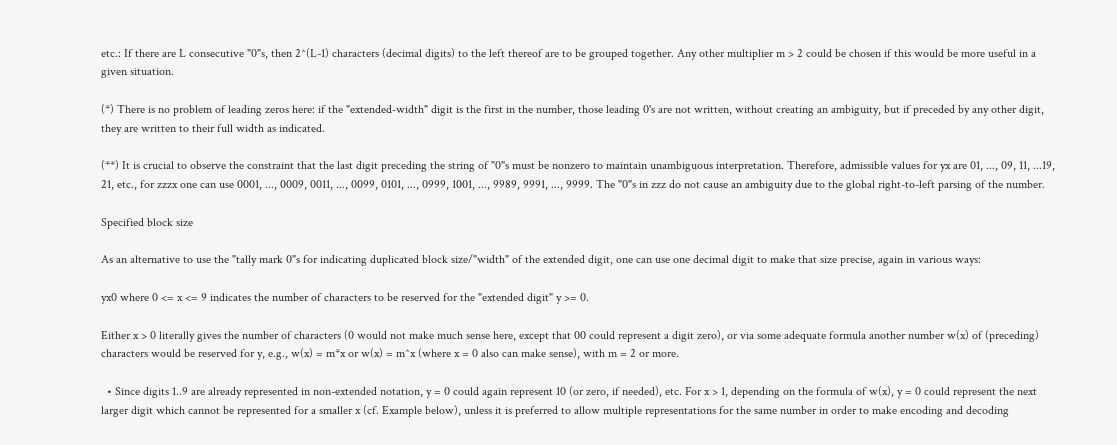etc.: If there are L consecutive "0"s, then 2^(L-1) characters (decimal digits) to the left thereof are to be grouped together. Any other multiplier m > 2 could be chosen if this would be more useful in a given situation.

(*) There is no problem of leading zeros here: if the "extended-width" digit is the first in the number, those leading 0's are not written, without creating an ambiguity, but if preceded by any other digit, they are written to their full width as indicated.

(**) It is crucial to observe the constraint that the last digit preceding the string of "0"s must be nonzero to maintain unambiguous interpretation. Therefore, admissible values for yx are 01, ..., 09, 11, ...19, 21, etc., for zzzx one can use 0001, ..., 0009, 0011, ..., 0099, 0101, ..., 0999, 1001, ..., 9989, 9991, ..., 9999. The "0"s in zzz do not cause an ambiguity due to the global right-to-left parsing of the number.

Specified block size

As an alternative to use the "tally mark 0"s for indicating duplicated block size/"width" of the extended digit, one can use one decimal digit to make that size precise, again in various ways:

yx0 where 0 <= x <= 9 indicates the number of characters to be reserved for the "extended digit" y >= 0.

Either x > 0 literally gives the number of characters (0 would not make much sense here, except that 00 could represent a digit zero), or via some adequate formula another number w(x) of (preceding) characters would be reserved for y, e.g., w(x) = m*x or w(x) = m^x (where x = 0 also can make sense), with m = 2 or more.

  • Since digits 1..9 are already represented in non-extended notation, y = 0 could again represent 10 (or zero, if needed), etc. For x > 1, depending on the formula of w(x), y = 0 could represent the next larger digit which cannot be represented for a smaller x (cf. Example below), unless it is preferred to allow multiple representations for the same number in order to make encoding and decoding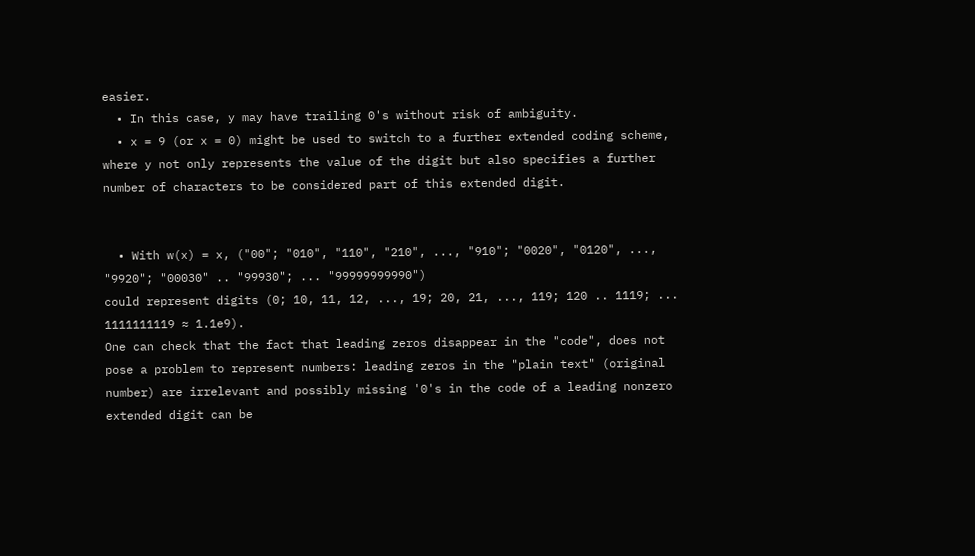easier.
  • In this case, y may have trailing 0's without risk of ambiguity.
  • x = 9 (or x = 0) might be used to switch to a further extended coding scheme, where y not only represents the value of the digit but also specifies a further number of characters to be considered part of this extended digit.


  • With w(x) = x, ("00"; "010", "110", "210", ..., "910"; "0020", "0120", ..., "9920"; "00030" .. "99930"; ... "99999999990")
could represent digits (0; 10, 11, 12, ..., 19; 20, 21, ..., 119; 120 .. 1119; ... 1111111119 ≈ 1.1e9).
One can check that the fact that leading zeros disappear in the "code", does not pose a problem to represent numbers: leading zeros in the "plain text" (original number) are irrelevant and possibly missing '0's in the code of a leading nonzero extended digit can be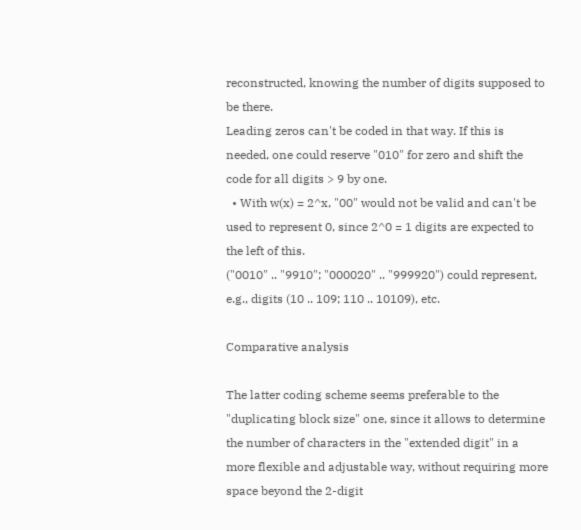reconstructed, knowing the number of digits supposed to be there.
Leading zeros can't be coded in that way. If this is needed, one could reserve "010" for zero and shift the code for all digits > 9 by one.
  • With w(x) = 2^x, "00" would not be valid and can't be used to represent 0, since 2^0 = 1 digits are expected to the left of this.
("0010" .. "9910"; "000020" .. "999920") could represent, e.g., digits (10 .. 109; 110 .. 10109), etc.

Comparative analysis

The latter coding scheme seems preferable to the "duplicating block size" one, since it allows to determine the number of characters in the "extended digit" in a more flexible and adjustable way, without requiring more space beyond the 2-digit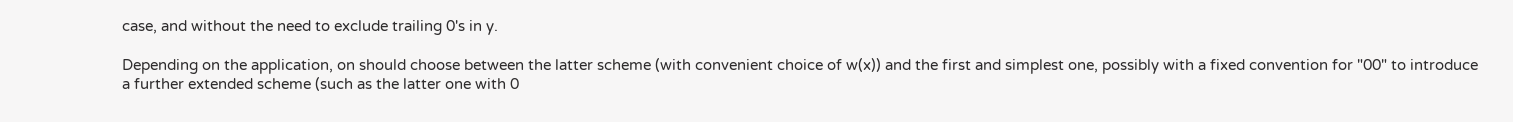case, and without the need to exclude trailing 0's in y.

Depending on the application, on should choose between the latter scheme (with convenient choice of w(x)) and the first and simplest one, possibly with a fixed convention for "00" to introduce a further extended scheme (such as the latter one with 0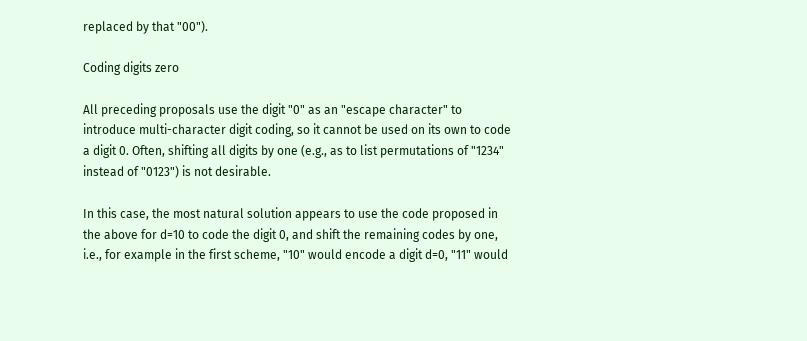replaced by that "00").

Coding digits zero

All preceding proposals use the digit "0" as an "escape character" to introduce multi-character digit coding, so it cannot be used on its own to code a digit 0. Often, shifting all digits by one (e.g., as to list permutations of "1234" instead of "0123") is not desirable.

In this case, the most natural solution appears to use the code proposed in the above for d=10 to code the digit 0, and shift the remaining codes by one, i.e., for example in the first scheme, "10" would encode a digit d=0, "11" would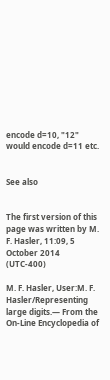encode d=10, "12" would encode d=11 etc.


See also


The first version of this page was written by M. F. Hasler, 11:09, 5 October 2014 (UTC-400)

M. F. Hasler, User:M. F. Hasler/Representing large digits.— From the On-Line Encyclopedia of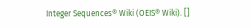Integer Sequences® Wiki (OEIS® Wiki). []